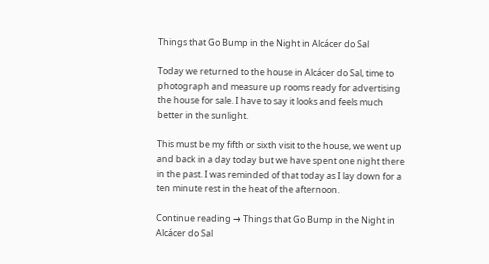Things that Go Bump in the Night in Alcácer do Sal

Today we returned to the house in Alcácer do Sal, time to photograph and measure up rooms ready for advertising the house for sale. I have to say it looks and feels much better in the sunlight.

This must be my fifth or sixth visit to the house, we went up and back in a day today but we have spent one night there in the past. I was reminded of that today as I lay down for a ten minute rest in the heat of the afternoon.

Continue reading → Things that Go Bump in the Night in Alcácer do Sal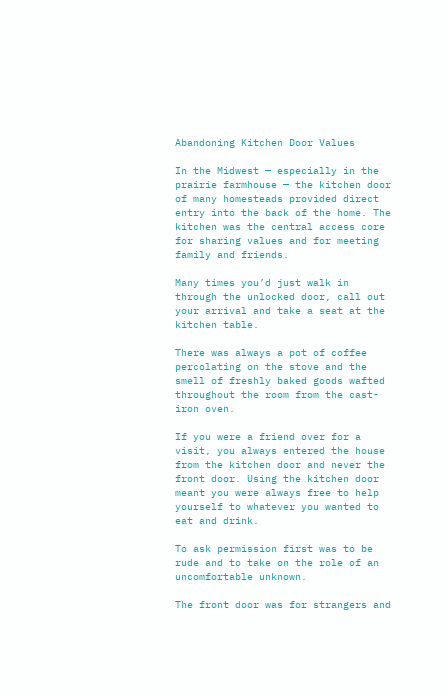Abandoning Kitchen Door Values

In the Midwest — especially in the prairie farmhouse — the kitchen door of many homesteads provided direct entry into the back of the home. The kitchen was the central access core for sharing values and for meeting family and friends.

Many times you’d just walk in through the unlocked door, call out your arrival and take a seat at the kitchen table.

There was always a pot of coffee percolating on the stove and the smell of freshly baked goods wafted throughout the room from the cast-iron oven.

If you were a friend over for a visit, you always entered the house from the kitchen door and never the front door. Using the kitchen door meant you were always free to help yourself to whatever you wanted to eat and drink.

To ask permission first was to be rude and to take on the role of an uncomfortable unknown.

The front door was for strangers and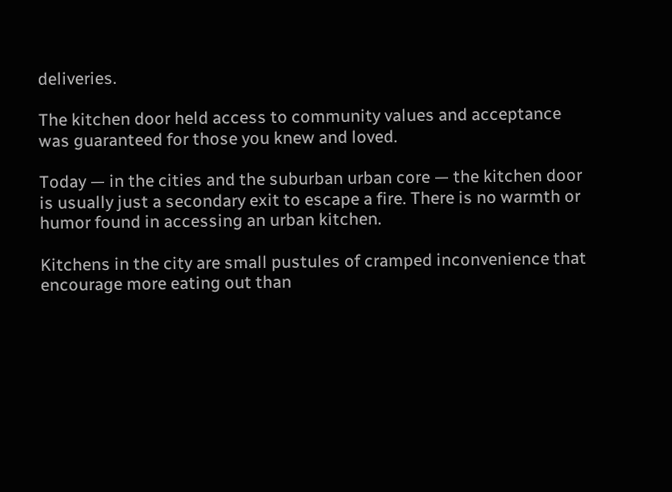deliveries.

The kitchen door held access to community values and acceptance was guaranteed for those you knew and loved.

Today — in the cities and the suburban urban core — the kitchen door is usually just a secondary exit to escape a fire. There is no warmth or humor found in accessing an urban kitchen.

Kitchens in the city are small pustules of cramped inconvenience that encourage more eating out than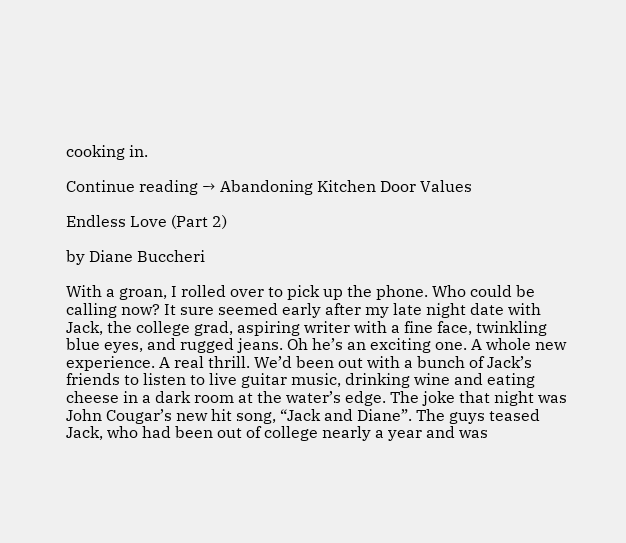cooking in.

Continue reading → Abandoning Kitchen Door Values

Endless Love (Part 2)

by Diane Buccheri

With a groan, I rolled over to pick up the phone. Who could be calling now? It sure seemed early after my late night date with Jack, the college grad, aspiring writer with a fine face, twinkling blue eyes, and rugged jeans. Oh he’s an exciting one. A whole new experience. A real thrill. We’d been out with a bunch of Jack’s friends to listen to live guitar music, drinking wine and eating cheese in a dark room at the water’s edge. The joke that night was John Cougar’s new hit song, “Jack and Diane”. The guys teased Jack, who had been out of college nearly a year and was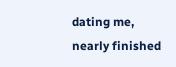dating me, nearly finished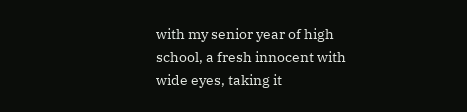with my senior year of high school, a fresh innocent with wide eyes, taking it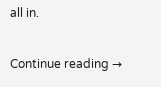all in.

Continue reading →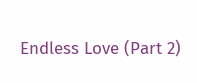Endless Love (Part 2)